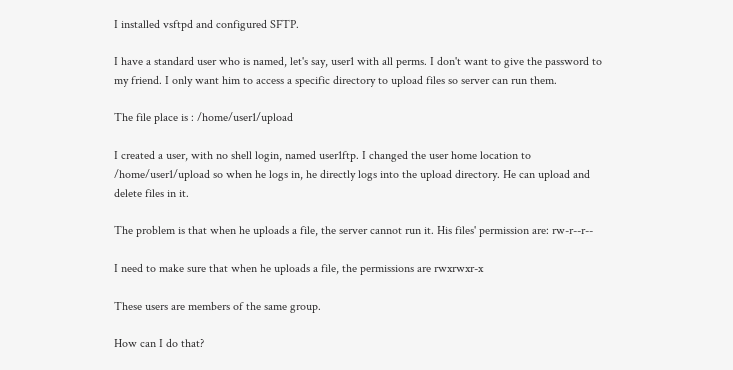I installed vsftpd and configured SFTP.

I have a standard user who is named, let's say, user1 with all perms. I don't want to give the password to my friend. I only want him to access a specific directory to upload files so server can run them.

The file place is : /home/user1/upload

I created a user, with no shell login, named user1ftp. I changed the user home location to /home/user1/upload so when he logs in, he directly logs into the upload directory. He can upload and delete files in it.

The problem is that when he uploads a file, the server cannot run it. His files' permission are: rw-r--r--

I need to make sure that when he uploads a file, the permissions are rwxrwxr-x

These users are members of the same group.

How can I do that?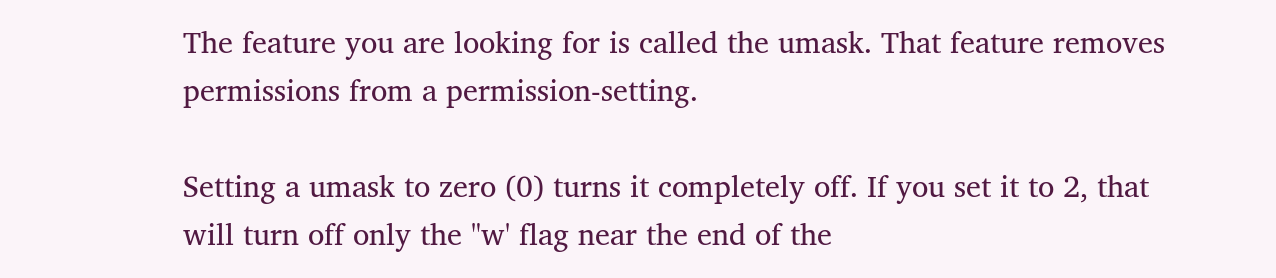The feature you are looking for is called the umask. That feature removes permissions from a permission-setting.

Setting a umask to zero (0) turns it completely off. If you set it to 2, that will turn off only the "w' flag near the end of the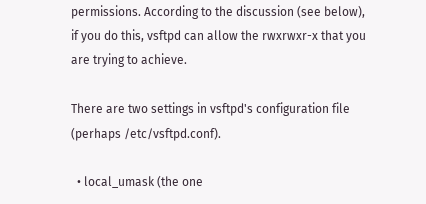permissions. According to the discussion (see below), if you do this, vsftpd can allow the rwxrwxr-x that you are trying to achieve.

There are two settings in vsftpd's configuration file (perhaps /etc/vsftpd.conf).

  • local_umask (the one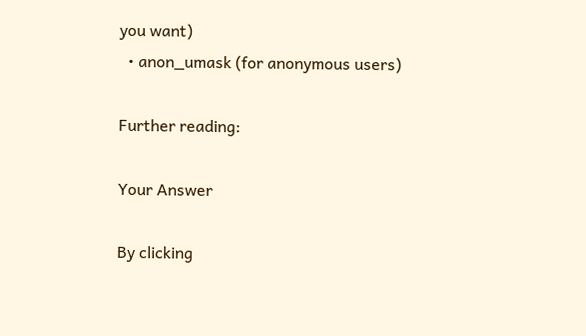you want)
  • anon_umask (for anonymous users)

Further reading:

Your Answer

By clicking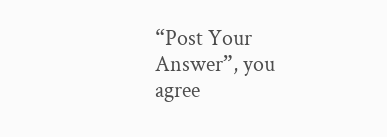“Post Your Answer”, you agree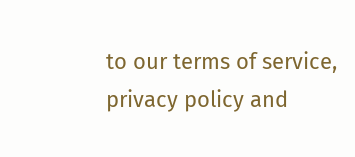to our terms of service, privacy policy and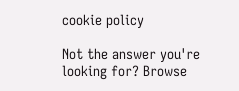cookie policy

Not the answer you're looking for? Browse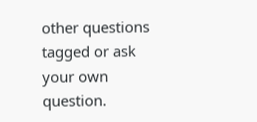other questions tagged or ask your own question.